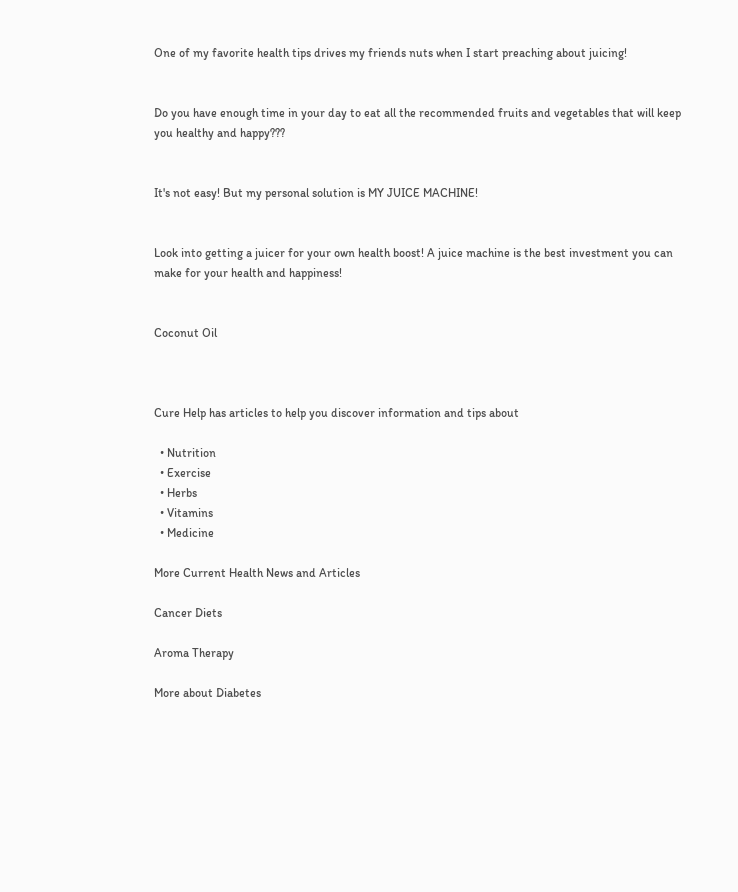One of my favorite health tips drives my friends nuts when I start preaching about juicing!


Do you have enough time in your day to eat all the recommended fruits and vegetables that will keep you healthy and happy???


It's not easy! But my personal solution is MY JUICE MACHINE!


Look into getting a juicer for your own health boost! A juice machine is the best investment you can make for your health and happiness!


Coconut Oil



Cure Help has articles to help you discover information and tips about

  • Nutrition
  • Exercise
  • Herbs
  • Vitamins
  • Medicine

More Current Health News and Articles

Cancer Diets

Aroma Therapy

More about Diabetes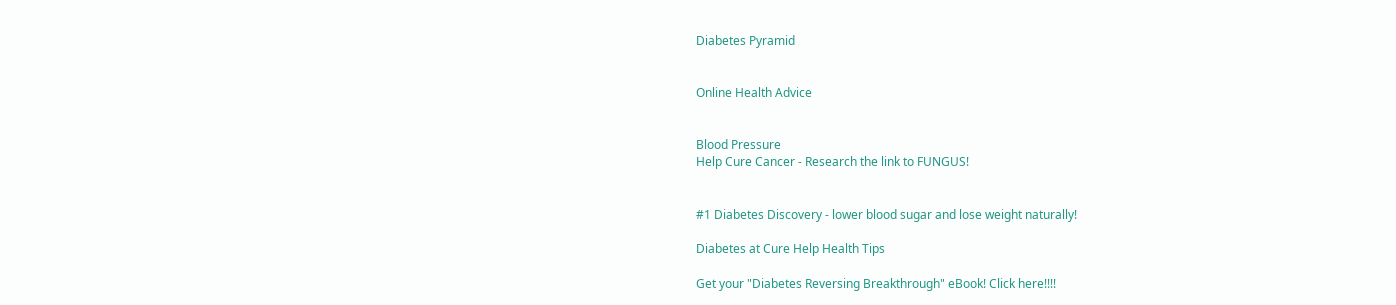Diabetes Pyramid


Online Health Advice


Blood Pressure
Help Cure Cancer - Research the link to FUNGUS!


#1 Diabetes Discovery - lower blood sugar and lose weight naturally!

Diabetes at Cure Help Health Tips

Get your "Diabetes Reversing Breakthrough" eBook! Click here!!!!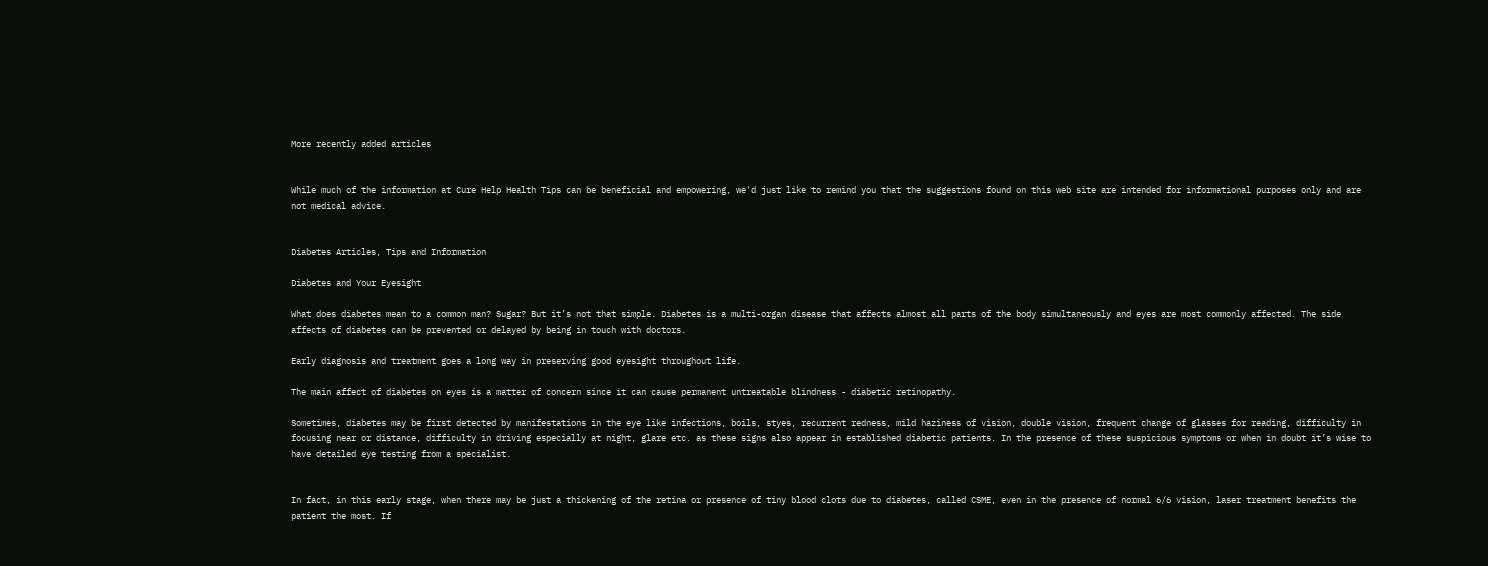More recently added articles


While much of the information at Cure Help Health Tips can be beneficial and empowering, we'd just like to remind you that the suggestions found on this web site are intended for informational purposes only and are not medical advice.


Diabetes Articles, Tips and Information

Diabetes and Your Eyesight

What does diabetes mean to a common man? Sugar? But it’s not that simple. Diabetes is a multi-organ disease that affects almost all parts of the body simultaneously and eyes are most commonly affected. The side affects of diabetes can be prevented or delayed by being in touch with doctors.

Early diagnosis and treatment goes a long way in preserving good eyesight throughout life.

The main affect of diabetes on eyes is a matter of concern since it can cause permanent untreatable blindness - diabetic retinopathy.

Sometimes, diabetes may be first detected by manifestations in the eye like infections, boils, styes, recurrent redness, mild haziness of vision, double vision, frequent change of glasses for reading, difficulty in focusing near or distance, difficulty in driving especially at night, glare etc. as these signs also appear in established diabetic patients. In the presence of these suspicious symptoms or when in doubt it’s wise to have detailed eye testing from a specialist.


In fact, in this early stage, when there may be just a thickening of the retina or presence of tiny blood clots due to diabetes, called CSME, even in the presence of normal 6/6 vision, laser treatment benefits the patient the most. If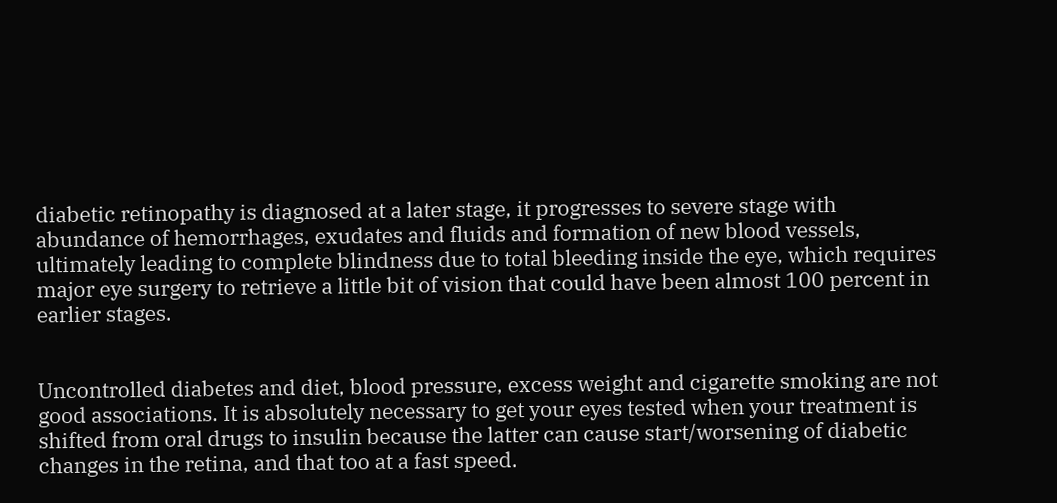diabetic retinopathy is diagnosed at a later stage, it progresses to severe stage with abundance of hemorrhages, exudates and fluids and formation of new blood vessels, ultimately leading to complete blindness due to total bleeding inside the eye, which requires major eye surgery to retrieve a little bit of vision that could have been almost 100 percent in earlier stages.


Uncontrolled diabetes and diet, blood pressure, excess weight and cigarette smoking are not good associations. It is absolutely necessary to get your eyes tested when your treatment is shifted from oral drugs to insulin because the latter can cause start/worsening of diabetic changes in the retina, and that too at a fast speed.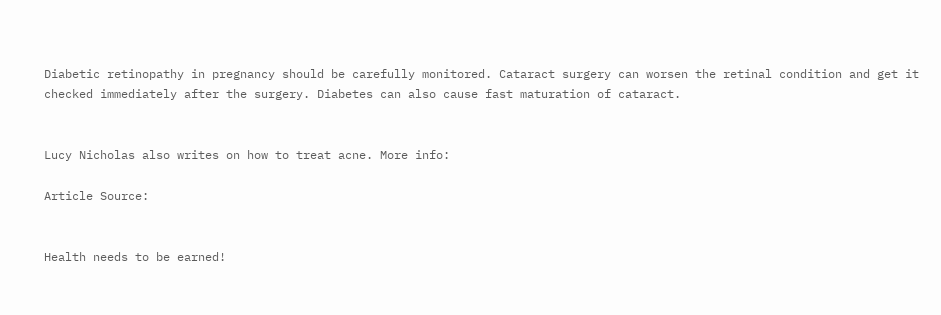Diabetic retinopathy in pregnancy should be carefully monitored. Cataract surgery can worsen the retinal condition and get it checked immediately after the surgery. Diabetes can also cause fast maturation of cataract.


Lucy Nicholas also writes on how to treat acne. More info:

Article Source:


Health needs to be earned!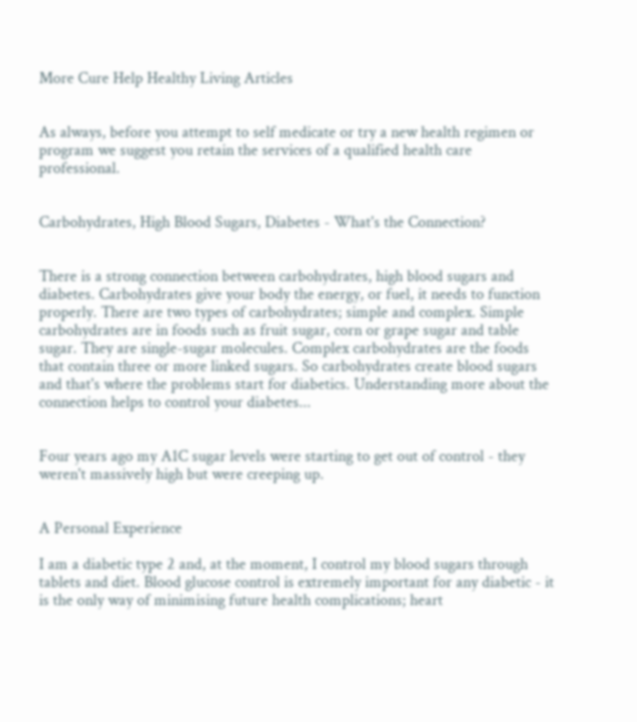More Cure Help Healthy Living Articles


As always, before you attempt to self medicate or try a new health regimen or program we suggest you retain the services of a qualified health care professional.


Carbohydrates, High Blood Sugars, Diabetes - What's the Connection?


There is a strong connection between carbohydrates, high blood sugars and diabetes. Carbohydrates give your body the energy, or fuel, it needs to function properly. There are two types of carbohydrates; simple and complex. Simple carbohydrates are in foods such as fruit sugar, corn or grape sugar and table sugar. They are single-sugar molecules. Complex carbohydrates are the foods that contain three or more linked sugars. So carbohydrates create blood sugars and that's where the problems start for diabetics. Understanding more about the connection helps to control your diabetes...


Four years ago my A1C sugar levels were starting to get out of control - they weren't massively high but were creeping up.


A Personal Experience

I am a diabetic type 2 and, at the moment, I control my blood sugars through tablets and diet. Blood glucose control is extremely important for any diabetic - it is the only way of minimising future health complications; heart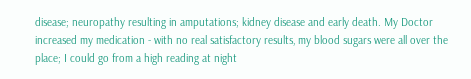disease; neuropathy resulting in amputations; kidney disease and early death. My Doctor increased my medication - with no real satisfactory results, my blood sugars were all over the place; I could go from a high reading at night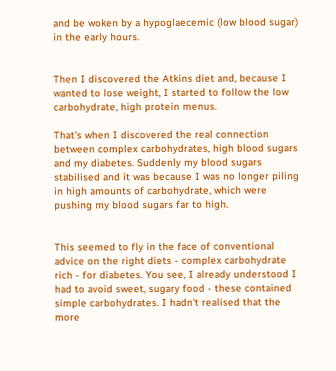and be woken by a hypoglaecemic (low blood sugar) in the early hours.


Then I discovered the Atkins diet and, because I wanted to lose weight, I started to follow the low carbohydrate, high protein menus.

That's when I discovered the real connection between complex carbohydrates, high blood sugars and my diabetes. Suddenly my blood sugars stabilised and it was because I was no longer piling in high amounts of carbohydrate, which were pushing my blood sugars far to high.


This seemed to fly in the face of conventional advice on the right diets - complex carbohydrate rich - for diabetes. You see, I already understood I had to avoid sweet, sugary food - these contained simple carbohydrates. I hadn't realised that the more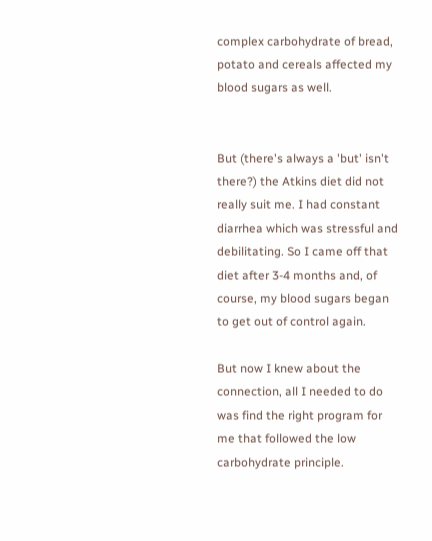complex carbohydrate of bread, potato and cereals affected my blood sugars as well.


But (there's always a 'but' isn't there?) the Atkins diet did not really suit me. I had constant diarrhea which was stressful and debilitating. So I came off that diet after 3-4 months and, of course, my blood sugars began to get out of control again.

But now I knew about the connection, all I needed to do was find the right program for me that followed the low carbohydrate principle.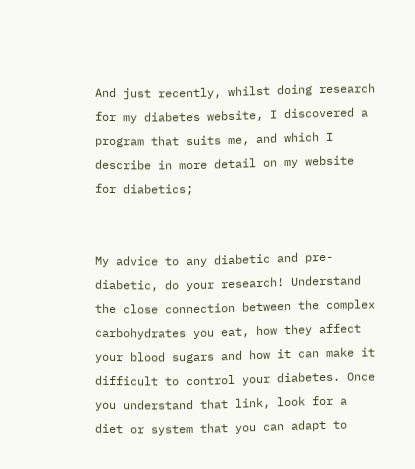And just recently, whilst doing research for my diabetes website, I discovered a program that suits me, and which I describe in more detail on my website for diabetics;


My advice to any diabetic and pre-diabetic, do your research! Understand the close connection between the complex carbohydrates you eat, how they affect your blood sugars and how it can make it difficult to control your diabetes. Once you understand that link, look for a diet or system that you can adapt to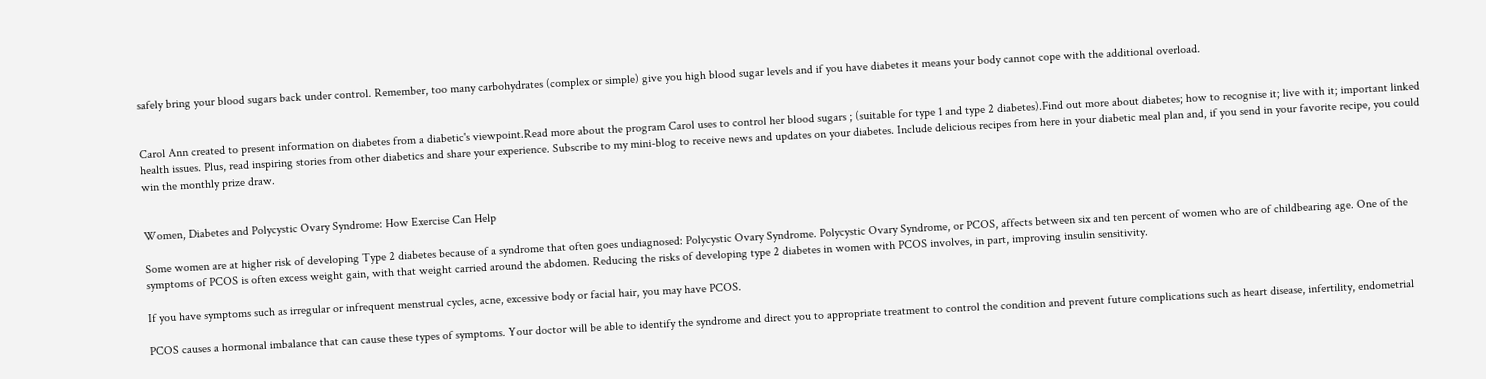safely bring your blood sugars back under control. Remember, too many carbohydrates (complex or simple) give you high blood sugar levels and if you have diabetes it means your body cannot cope with the additional overload.


Carol Ann created to present information on diabetes from a diabetic's viewpoint.Read more about the program Carol uses to control her blood sugars ; (suitable for type 1 and type 2 diabetes).Find out more about diabetes; how to recognise it; live with it; important linked health issues. Plus, read inspiring stories from other diabetics and share your experience. Subscribe to my mini-blog to receive news and updates on your diabetes. Include delicious recipes from here in your diabetic meal plan and, if you send in your favorite recipe, you could win the monthly prize draw.


Women, Diabetes and Polycystic Ovary Syndrome: How Exercise Can Help

Some women are at higher risk of developing Type 2 diabetes because of a syndrome that often goes undiagnosed: Polycystic Ovary Syndrome. Polycystic Ovary Syndrome, or PCOS, affects between six and ten percent of women who are of childbearing age. One of the symptoms of PCOS is often excess weight gain, with that weight carried around the abdomen. Reducing the risks of developing type 2 diabetes in women with PCOS involves, in part, improving insulin sensitivity.

If you have symptoms such as irregular or infrequent menstrual cycles, acne, excessive body or facial hair, you may have PCOS.

PCOS causes a hormonal imbalance that can cause these types of symptoms. Your doctor will be able to identify the syndrome and direct you to appropriate treatment to control the condition and prevent future complications such as heart disease, infertility, endometrial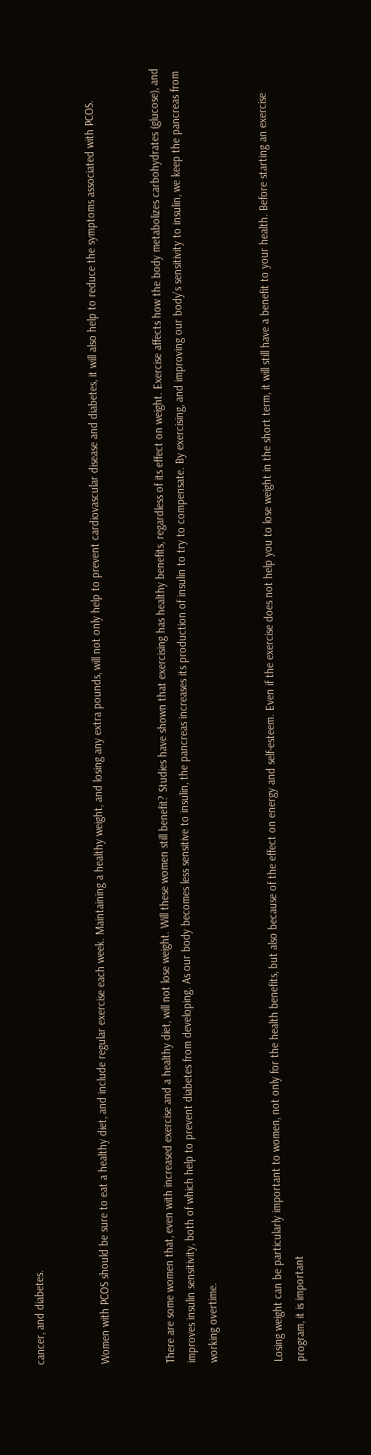cancer, and diabetes.


Women with PCOS should be sure to eat a healthy diet, and include regular exercise each week. Maintaining a healthy weight, and losing any extra pounds, will not only help to prevent cardiovascular disease and diabetes, it will also help to reduce the symptoms associated with PCOS.


There are some women that, even with increased exercise and a healthy diet, will not lose weight. Will these women still benefit? Studies have shown that exercising has healthy benefits, regardless of its effect on weight. Exercise affects how the body metabolizes carbohydrates (glucose), and improves insulin sensitivity, both of which help to prevent diabetes from developing. As our body becomes less sensitive to insulin, the pancreas increases its production of insulin to try to compensate. By exercising, and improving our body’s sensitivity to insulin, we keep the pancreas from working overtime.


Losing weight can be particularly important to women, not only for the health benefits, but also because of the effect on energy and self-esteem. Even if the exercise does not help you to lose weight in the short term, it will still have a benefit to your health. Before starting an exercise program, it is important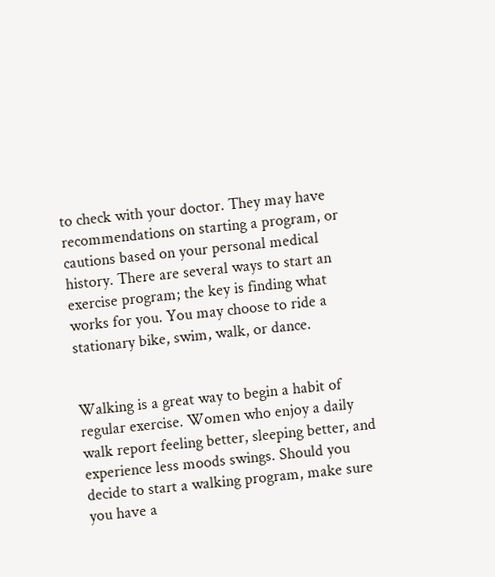to check with your doctor. They may have recommendations on starting a program, or cautions based on your personal medical history. There are several ways to start an exercise program; the key is finding what works for you. You may choose to ride a stationary bike, swim, walk, or dance.


Walking is a great way to begin a habit of regular exercise. Women who enjoy a daily walk report feeling better, sleeping better, and experience less moods swings. Should you decide to start a walking program, make sure you have a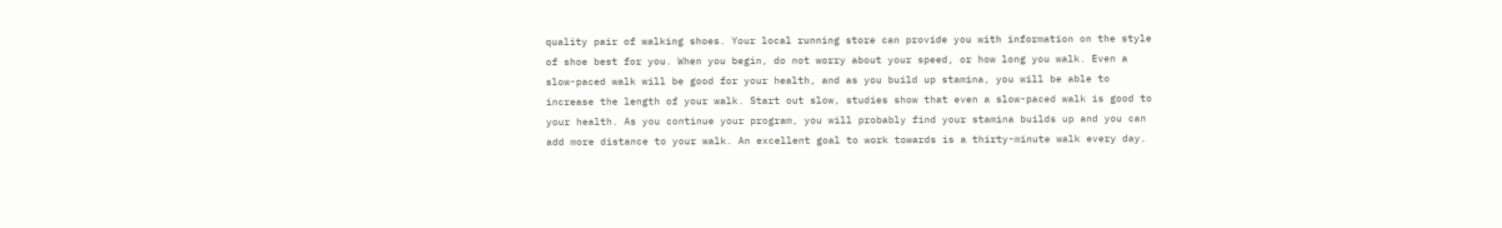quality pair of walking shoes. Your local running store can provide you with information on the style of shoe best for you. When you begin, do not worry about your speed, or how long you walk. Even a slow-paced walk will be good for your health, and as you build up stamina, you will be able to increase the length of your walk. Start out slow, studies show that even a slow-paced walk is good to your health. As you continue your program, you will probably find your stamina builds up and you can add more distance to your walk. An excellent goal to work towards is a thirty-minute walk every day.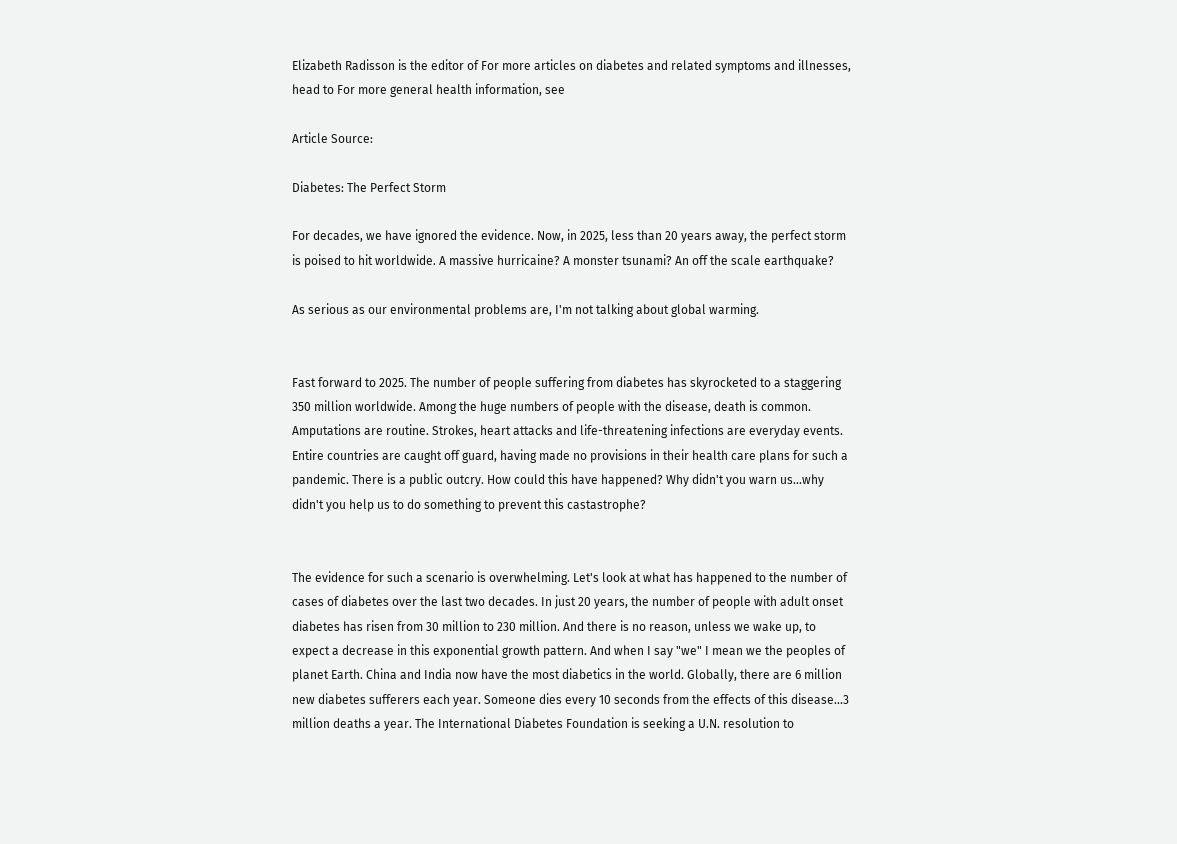Elizabeth Radisson is the editor of For more articles on diabetes and related symptoms and illnesses, head to For more general health information, see

Article Source:

Diabetes: The Perfect Storm

For decades, we have ignored the evidence. Now, in 2025, less than 20 years away, the perfect storm is poised to hit worldwide. A massive hurricaine? A monster tsunami? An off the scale earthquake?

As serious as our environmental problems are, I'm not talking about global warming.


Fast forward to 2025. The number of people suffering from diabetes has skyrocketed to a staggering 350 million worldwide. Among the huge numbers of people with the disease, death is common. Amputations are routine. Strokes, heart attacks and life-threatening infections are everyday events. Entire countries are caught off guard, having made no provisions in their health care plans for such a pandemic. There is a public outcry. How could this have happened? Why didn't you warn us...why didn't you help us to do something to prevent this castastrophe?


The evidence for such a scenario is overwhelming. Let's look at what has happened to the number of cases of diabetes over the last two decades. In just 20 years, the number of people with adult onset diabetes has risen from 30 million to 230 million. And there is no reason, unless we wake up, to expect a decrease in this exponential growth pattern. And when I say "we" I mean we the peoples of planet Earth. China and India now have the most diabetics in the world. Globally, there are 6 million new diabetes sufferers each year. Someone dies every 10 seconds from the effects of this disease...3 million deaths a year. The International Diabetes Foundation is seeking a U.N. resolution to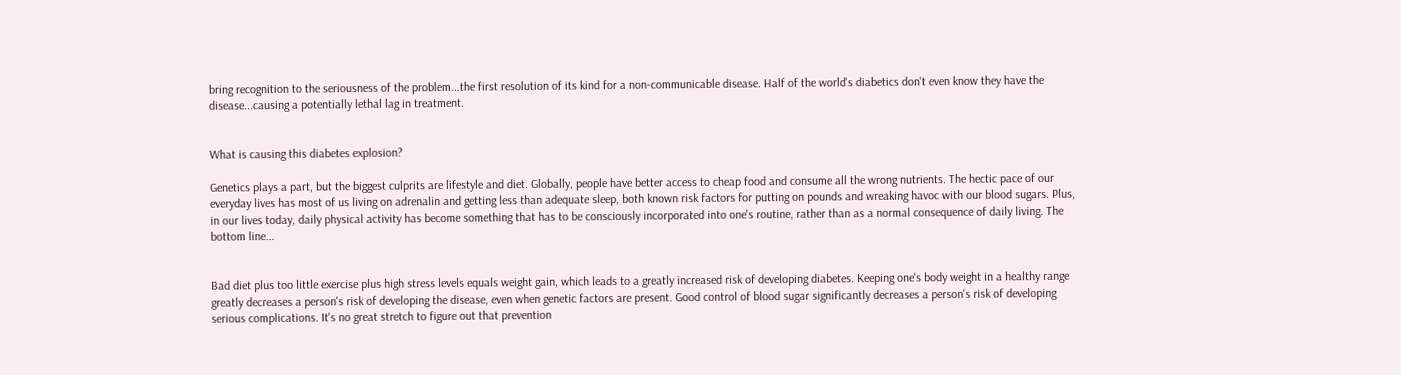bring recognition to the seriousness of the problem...the first resolution of its kind for a non-communicable disease. Half of the world's diabetics don't even know they have the disease...causing a potentially lethal lag in treatment.


What is causing this diabetes explosion?

Genetics plays a part, but the biggest culprits are lifestyle and diet. Globally, people have better access to cheap food and consume all the wrong nutrients. The hectic pace of our everyday lives has most of us living on adrenalin and getting less than adequate sleep, both known risk factors for putting on pounds and wreaking havoc with our blood sugars. Plus, in our lives today, daily physical activity has become something that has to be consciously incorporated into one's routine, rather than as a normal consequence of daily living. The bottom line...


Bad diet plus too little exercise plus high stress levels equals weight gain, which leads to a greatly increased risk of developing diabetes. Keeping one's body weight in a healthy range greatly decreases a person's risk of developing the disease, even when genetic factors are present. Good control of blood sugar significantly decreases a person's risk of developing serious complications. It's no great stretch to figure out that prevention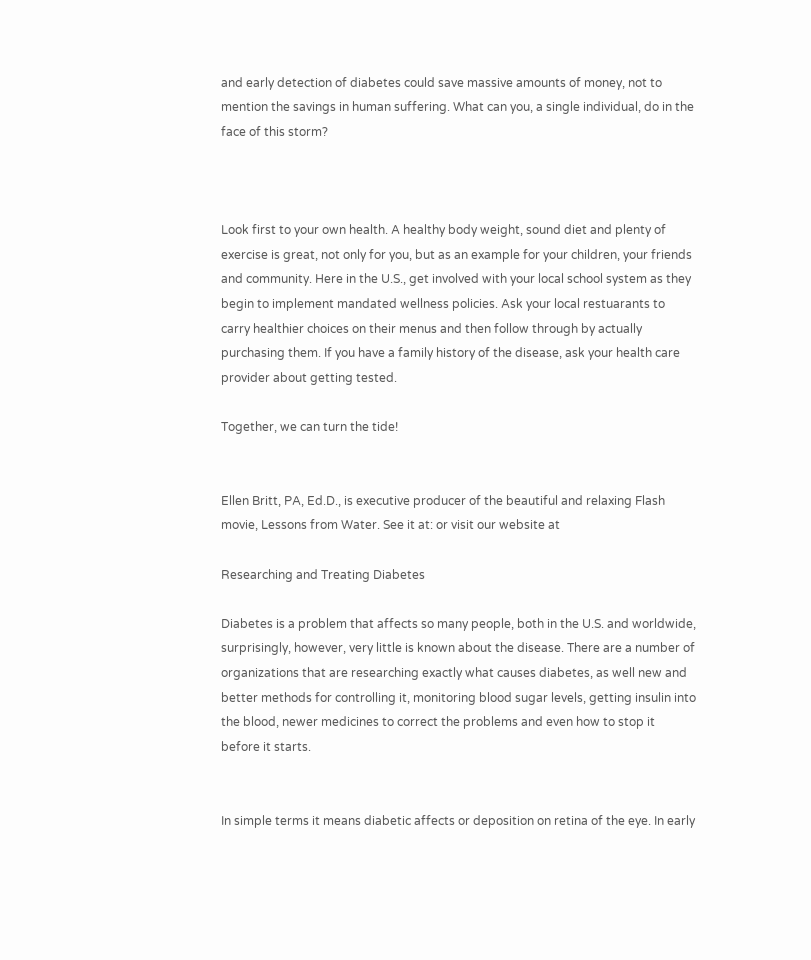and early detection of diabetes could save massive amounts of money, not to mention the savings in human suffering. What can you, a single individual, do in the face of this storm?



Look first to your own health. A healthy body weight, sound diet and plenty of exercise is great, not only for you, but as an example for your children, your friends and community. Here in the U.S., get involved with your local school system as they begin to implement mandated wellness policies. Ask your local restuarants to carry healthier choices on their menus and then follow through by actually purchasing them. If you have a family history of the disease, ask your health care provider about getting tested.

Together, we can turn the tide!


Ellen Britt, PA, Ed.D., is executive producer of the beautiful and relaxing Flash movie, Lessons from Water. See it at: or visit our website at

Researching and Treating Diabetes

Diabetes is a problem that affects so many people, both in the U.S. and worldwide, surprisingly, however, very little is known about the disease. There are a number of organizations that are researching exactly what causes diabetes, as well new and better methods for controlling it, monitoring blood sugar levels, getting insulin into the blood, newer medicines to correct the problems and even how to stop it before it starts.


In simple terms it means diabetic affects or deposition on retina of the eye. In early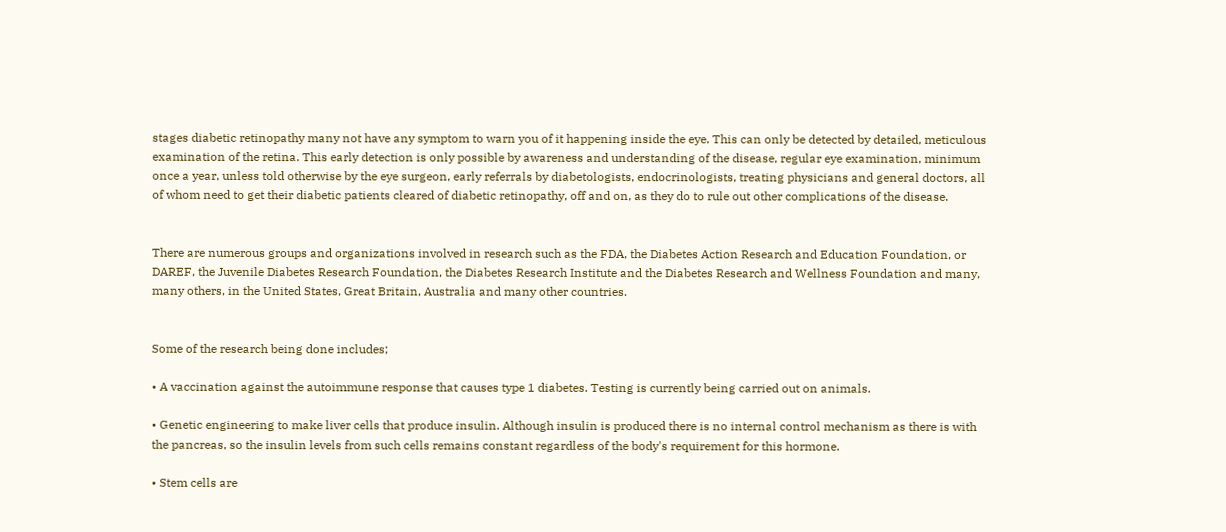stages diabetic retinopathy many not have any symptom to warn you of it happening inside the eye. This can only be detected by detailed, meticulous examination of the retina. This early detection is only possible by awareness and understanding of the disease, regular eye examination, minimum once a year, unless told otherwise by the eye surgeon, early referrals by diabetologists, endocrinologists, treating physicians and general doctors, all of whom need to get their diabetic patients cleared of diabetic retinopathy, off and on, as they do to rule out other complications of the disease.


There are numerous groups and organizations involved in research such as the FDA, the Diabetes Action Research and Education Foundation, or DAREF, the Juvenile Diabetes Research Foundation, the Diabetes Research Institute and the Diabetes Research and Wellness Foundation and many, many others, in the United States, Great Britain, Australia and many other countries.


Some of the research being done includes;

• A vaccination against the autoimmune response that causes type 1 diabetes. Testing is currently being carried out on animals.

• Genetic engineering to make liver cells that produce insulin. Although insulin is produced there is no internal control mechanism as there is with the pancreas, so the insulin levels from such cells remains constant regardless of the body's requirement for this hormone.

• Stem cells are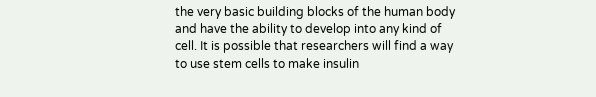the very basic building blocks of the human body and have the ability to develop into any kind of cell. It is possible that researchers will find a way to use stem cells to make insulin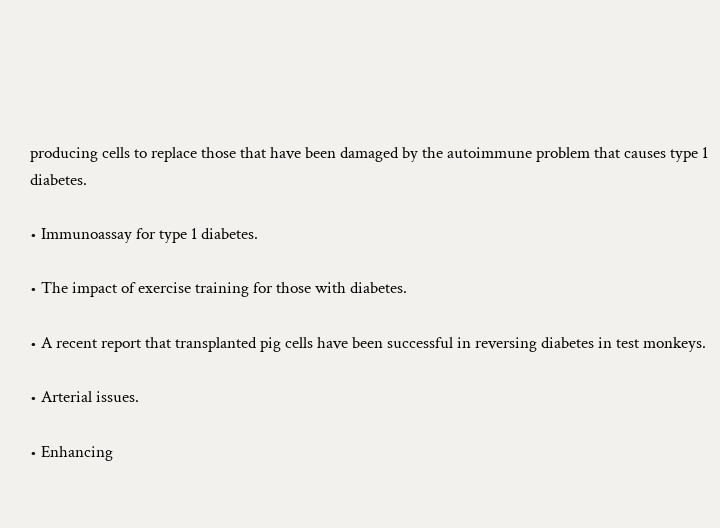producing cells to replace those that have been damaged by the autoimmune problem that causes type 1 diabetes.

• Immunoassay for type 1 diabetes.

• The impact of exercise training for those with diabetes.

• A recent report that transplanted pig cells have been successful in reversing diabetes in test monkeys.

• Arterial issues.

• Enhancing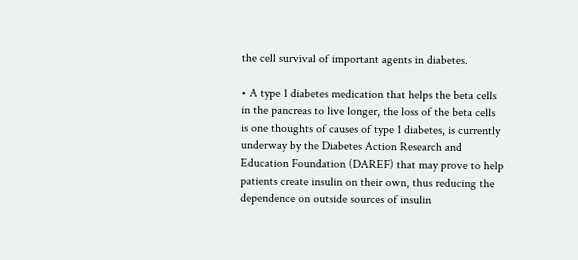the cell survival of important agents in diabetes.

• A type 1 diabetes medication that helps the beta cells in the pancreas to live longer, the loss of the beta cells is one thoughts of causes of type 1 diabetes, is currently underway by the Diabetes Action Research and Education Foundation (DAREF) that may prove to help patients create insulin on their own, thus reducing the dependence on outside sources of insulin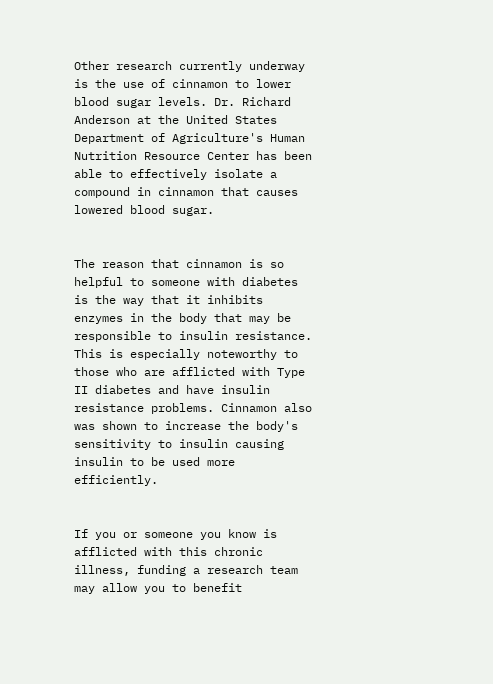Other research currently underway is the use of cinnamon to lower blood sugar levels. Dr. Richard Anderson at the United States Department of Agriculture's Human Nutrition Resource Center has been able to effectively isolate a compound in cinnamon that causes lowered blood sugar.


The reason that cinnamon is so helpful to someone with diabetes is the way that it inhibits enzymes in the body that may be responsible to insulin resistance. This is especially noteworthy to those who are afflicted with Type II diabetes and have insulin resistance problems. Cinnamon also was shown to increase the body's sensitivity to insulin causing insulin to be used more efficiently.


If you or someone you know is afflicted with this chronic illness, funding a research team may allow you to benefit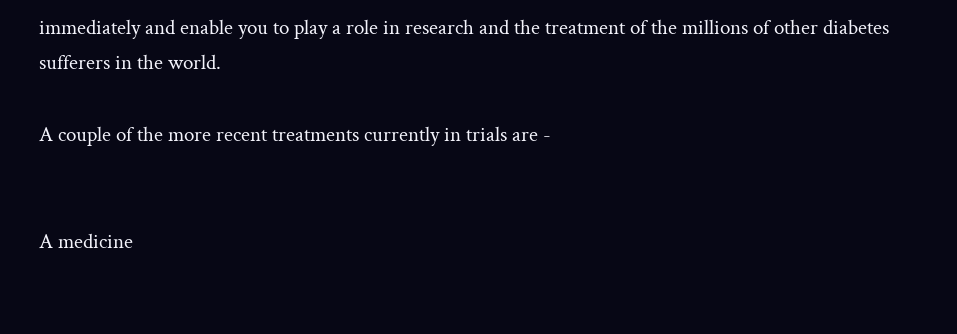immediately and enable you to play a role in research and the treatment of the millions of other diabetes sufferers in the world.

A couple of the more recent treatments currently in trials are -


A medicine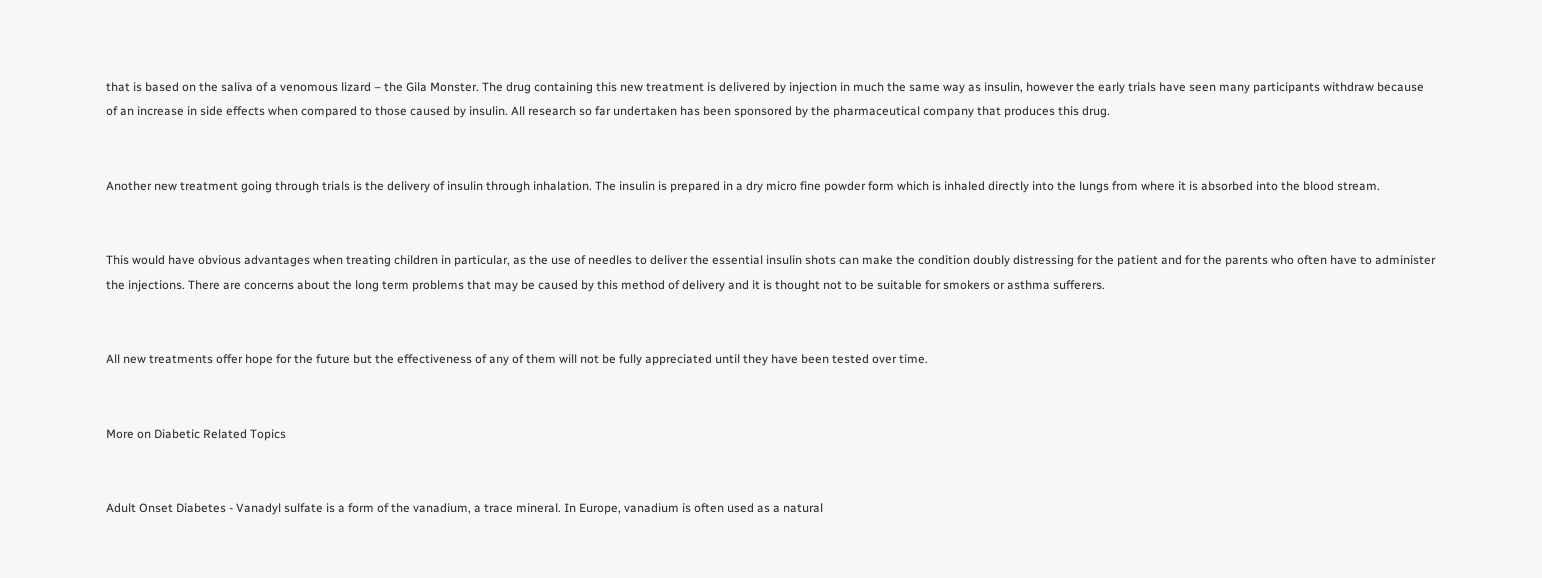that is based on the saliva of a venomous lizard – the Gila Monster. The drug containing this new treatment is delivered by injection in much the same way as insulin, however the early trials have seen many participants withdraw because of an increase in side effects when compared to those caused by insulin. All research so far undertaken has been sponsored by the pharmaceutical company that produces this drug.


Another new treatment going through trials is the delivery of insulin through inhalation. The insulin is prepared in a dry micro fine powder form which is inhaled directly into the lungs from where it is absorbed into the blood stream.


This would have obvious advantages when treating children in particular, as the use of needles to deliver the essential insulin shots can make the condition doubly distressing for the patient and for the parents who often have to administer the injections. There are concerns about the long term problems that may be caused by this method of delivery and it is thought not to be suitable for smokers or asthma sufferers.


All new treatments offer hope for the future but the effectiveness of any of them will not be fully appreciated until they have been tested over time.


More on Diabetic Related Topics


Adult Onset Diabetes - Vanadyl sulfate is a form of the vanadium, a trace mineral. In Europe, vanadium is often used as a natural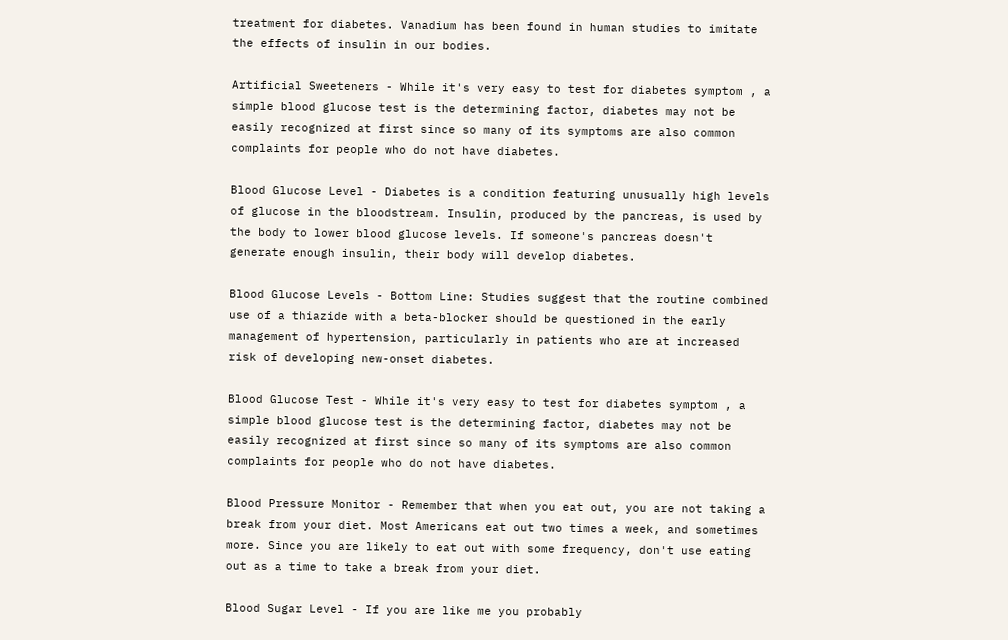treatment for diabetes. Vanadium has been found in human studies to imitate the effects of insulin in our bodies.

Artificial Sweeteners - While it's very easy to test for diabetes symptom , a simple blood glucose test is the determining factor, diabetes may not be easily recognized at first since so many of its symptoms are also common complaints for people who do not have diabetes.

Blood Glucose Level - Diabetes is a condition featuring unusually high levels of glucose in the bloodstream. Insulin, produced by the pancreas, is used by the body to lower blood glucose levels. If someone's pancreas doesn't generate enough insulin, their body will develop diabetes.

Blood Glucose Levels - Bottom Line: Studies suggest that the routine combined use of a thiazide with a beta-blocker should be questioned in the early management of hypertension, particularly in patients who are at increased risk of developing new-onset diabetes.

Blood Glucose Test - While it's very easy to test for diabetes symptom , a simple blood glucose test is the determining factor, diabetes may not be easily recognized at first since so many of its symptoms are also common complaints for people who do not have diabetes.

Blood Pressure Monitor - Remember that when you eat out, you are not taking a break from your diet. Most Americans eat out two times a week, and sometimes more. Since you are likely to eat out with some frequency, don't use eating out as a time to take a break from your diet.

Blood Sugar Level - If you are like me you probably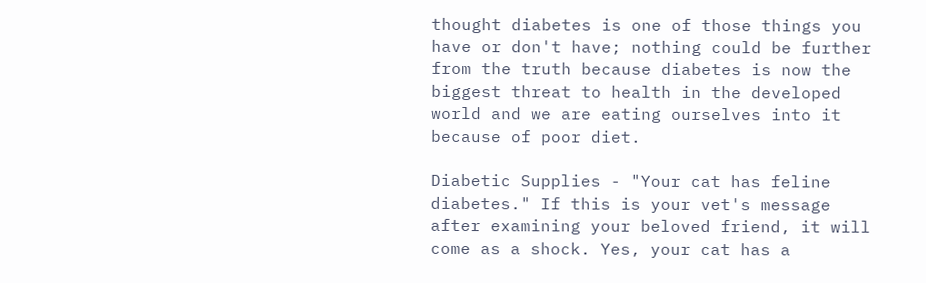thought diabetes is one of those things you have or don't have; nothing could be further from the truth because diabetes is now the biggest threat to health in the developed world and we are eating ourselves into it because of poor diet.

Diabetic Supplies - "Your cat has feline diabetes." If this is your vet's message after examining your beloved friend, it will come as a shock. Yes, your cat has a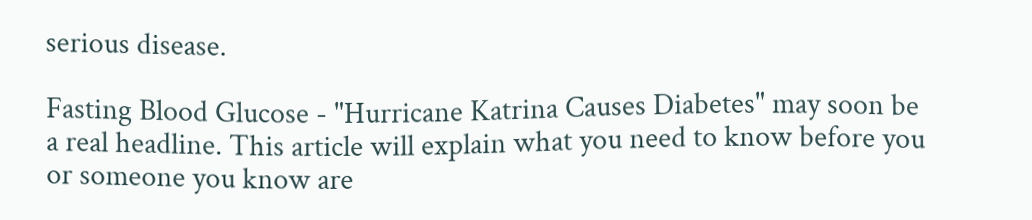serious disease.

Fasting Blood Glucose - "Hurricane Katrina Causes Diabetes" may soon be a real headline. This article will explain what you need to know before you or someone you know are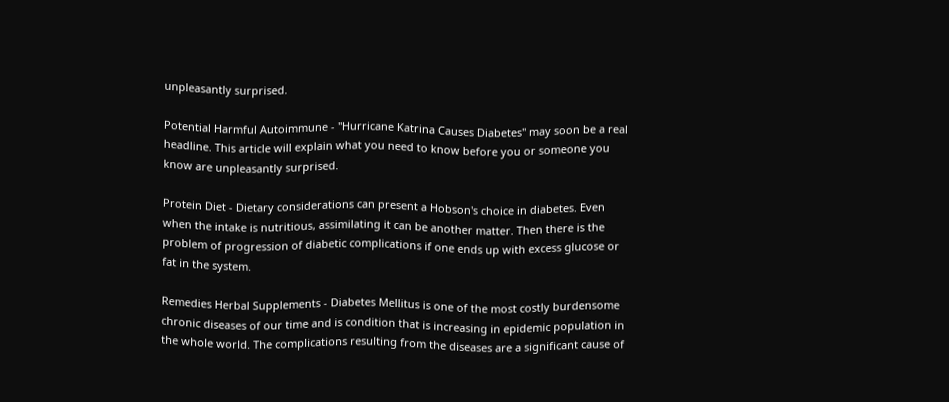unpleasantly surprised.

Potential Harmful Autoimmune - "Hurricane Katrina Causes Diabetes" may soon be a real headline. This article will explain what you need to know before you or someone you know are unpleasantly surprised.

Protein Diet - Dietary considerations can present a Hobson's choice in diabetes. Even when the intake is nutritious, assimilating it can be another matter. Then there is the problem of progression of diabetic complications if one ends up with excess glucose or fat in the system.

Remedies Herbal Supplements - Diabetes Mellitus is one of the most costly burdensome chronic diseases of our time and is condition that is increasing in epidemic population in the whole world. The complications resulting from the diseases are a significant cause of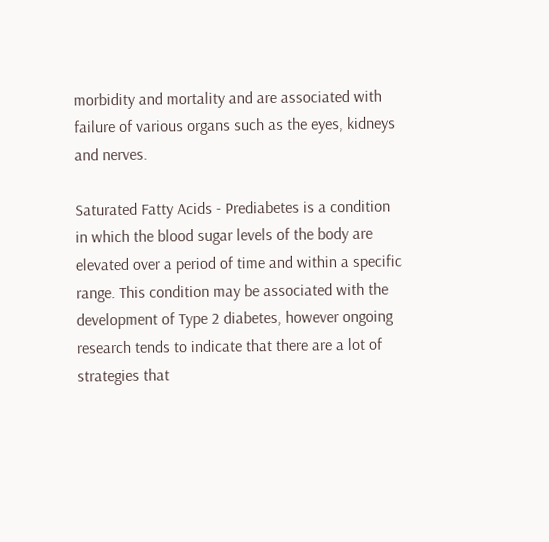morbidity and mortality and are associated with failure of various organs such as the eyes, kidneys and nerves.

Saturated Fatty Acids - Prediabetes is a condition in which the blood sugar levels of the body are elevated over a period of time and within a specific range. This condition may be associated with the development of Type 2 diabetes, however ongoing research tends to indicate that there are a lot of strategies that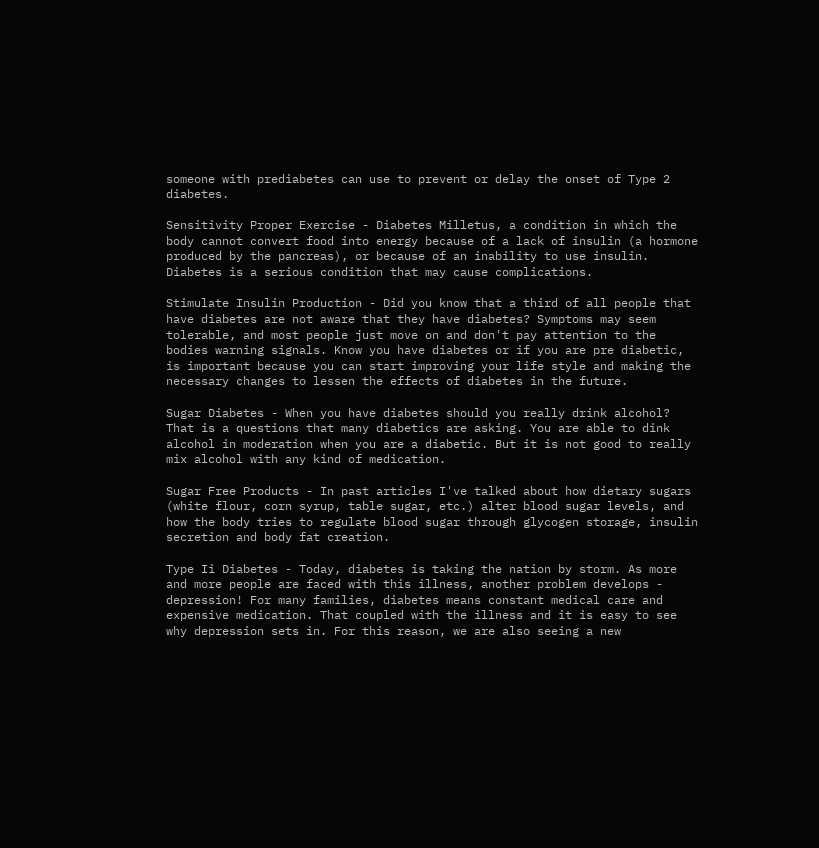someone with prediabetes can use to prevent or delay the onset of Type 2 diabetes.

Sensitivity Proper Exercise - Diabetes Milletus, a condition in which the body cannot convert food into energy because of a lack of insulin (a hormone produced by the pancreas), or because of an inability to use insulin. Diabetes is a serious condition that may cause complications.

Stimulate Insulin Production - Did you know that a third of all people that have diabetes are not aware that they have diabetes? Symptoms may seem tolerable, and most people just move on and don't pay attention to the bodies warning signals. Know you have diabetes or if you are pre diabetic, is important because you can start improving your life style and making the necessary changes to lessen the effects of diabetes in the future.

Sugar Diabetes - When you have diabetes should you really drink alcohol? That is a questions that many diabetics are asking. You are able to dink alcohol in moderation when you are a diabetic. But it is not good to really mix alcohol with any kind of medication.

Sugar Free Products - In past articles I've talked about how dietary sugars (white flour, corn syrup, table sugar, etc.) alter blood sugar levels, and how the body tries to regulate blood sugar through glycogen storage, insulin secretion and body fat creation.

Type Ii Diabetes - Today, diabetes is taking the nation by storm. As more and more people are faced with this illness, another problem develops - depression! For many families, diabetes means constant medical care and expensive medication. That coupled with the illness and it is easy to see why depression sets in. For this reason, we are also seeing a new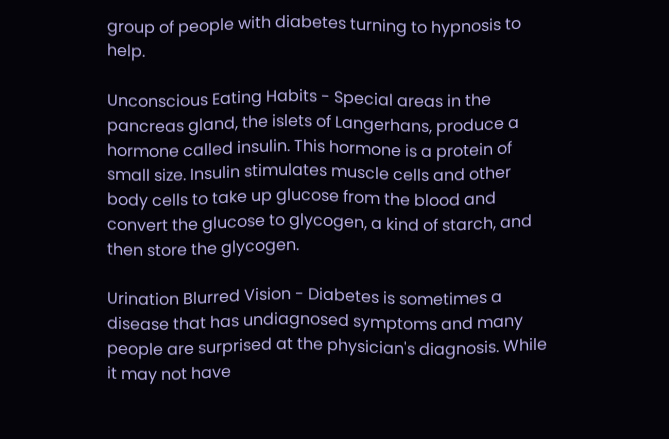group of people with diabetes turning to hypnosis to help.

Unconscious Eating Habits - Special areas in the pancreas gland, the islets of Langerhans, produce a hormone called insulin. This hormone is a protein of small size. Insulin stimulates muscle cells and other body cells to take up glucose from the blood and convert the glucose to glycogen, a kind of starch, and then store the glycogen.

Urination Blurred Vision - Diabetes is sometimes a disease that has undiagnosed symptoms and many people are surprised at the physician's diagnosis. While it may not have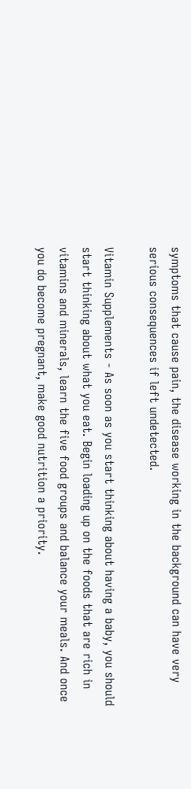symptoms that cause pain, the disease working in the background can have very serious consequences if left undetected.

Vitamin Supplements - As soon as you start thinking about having a baby, you should start thinking about what you eat. Begin loading up on the foods that are rich in vitamins and minerals, learn the five food groups and balance your meals. And once you do become pregnant, make good nutrition a priority.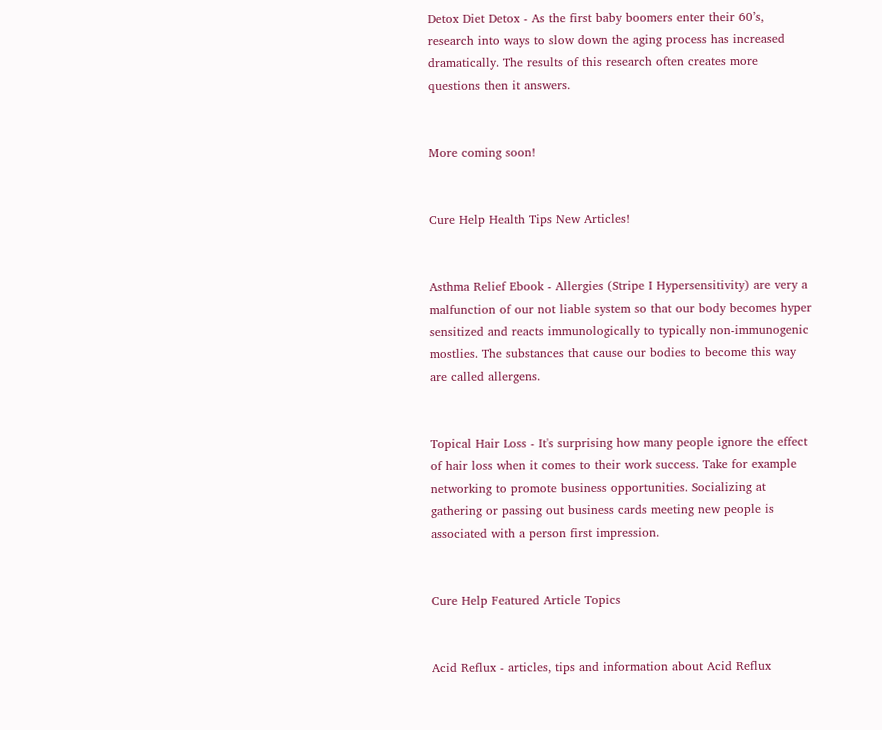Detox Diet Detox - As the first baby boomers enter their 60’s, research into ways to slow down the aging process has increased dramatically. The results of this research often creates more questions then it answers.


More coming soon!


Cure Help Health Tips New Articles!


Asthma Relief Ebook - Allergies (Stripe I Hypersensitivity) are very a malfunction of our not liable system so that our body becomes hyper sensitized and reacts immunologically to typically non-immunogenic mostlies. The substances that cause our bodies to become this way are called allergens.


Topical Hair Loss - It's surprising how many people ignore the effect of hair loss when it comes to their work success. Take for example networking to promote business opportunities. Socializing at gathering or passing out business cards meeting new people is associated with a person first impression.


Cure Help Featured Article Topics


Acid Reflux - articles, tips and information about Acid Reflux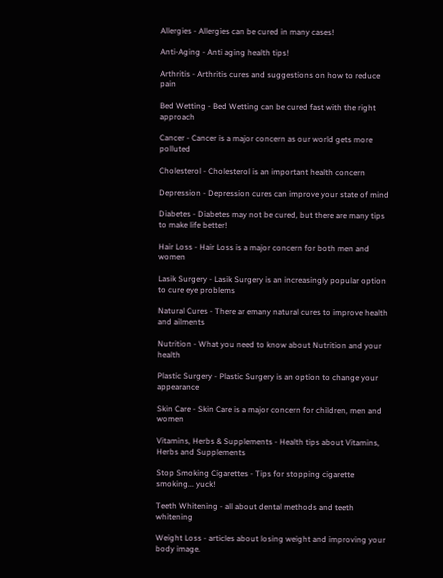Allergies - Allergies can be cured in many cases!

Anti-Aging - Anti aging health tips!

Arthritis - Arthritis cures and suggestions on how to reduce pain

Bed Wetting - Bed Wetting can be cured fast with the right approach

Cancer - Cancer is a major concern as our world gets more polluted

Cholesterol - Cholesterol is an important health concern

Depression - Depression cures can improve your state of mind

Diabetes - Diabetes may not be cured, but there are many tips to make life better!

Hair Loss - Hair Loss is a major concern for both men and women

Lasik Surgery - Lasik Surgery is an increasingly popular option to cure eye problems

Natural Cures - There ar emany natural cures to improve health and ailments

Nutrition - What you need to know about Nutrition and your health

Plastic Surgery - Plastic Surgery is an option to change your appearance

Skin Care - Skin Care is a major concern for children, men and women

Vitamins, Herbs & Supplements - Health tips about Vitamins, Herbs and Supplements

Stop Smoking Cigarettes - Tips for stopping cigarette smoking... yuck!

Teeth Whitening - all about dental methods and teeth whitening

Weight Loss - articles about losing weight and improving your body image.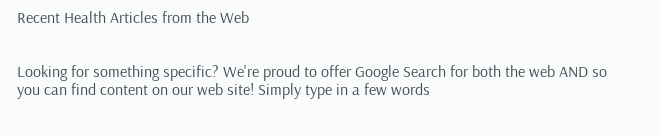Recent Health Articles from the Web


Looking for something specific? We're proud to offer Google Search for both the web AND so you can find content on our web site! Simply type in a few words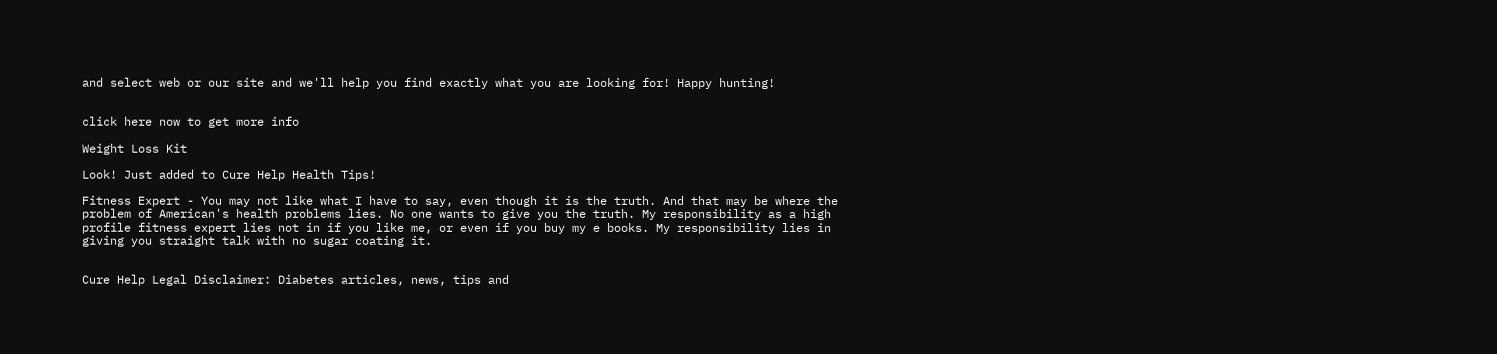and select web or our site and we'll help you find exactly what you are looking for! Happy hunting!


click here now to get more info

Weight Loss Kit

Look! Just added to Cure Help Health Tips!

Fitness Expert - You may not like what I have to say, even though it is the truth. And that may be where the problem of American's health problems lies. No one wants to give you the truth. My responsibility as a high profile fitness expert lies not in if you like me, or even if you buy my e books. My responsibility lies in giving you straight talk with no sugar coating it.


Cure Help Legal Disclaimer: Diabetes articles, news, tips and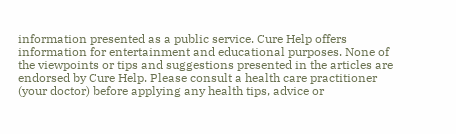information presented as a public service. Cure Help offers information for entertainment and educational purposes. None of the viewpoints or tips and suggestions presented in the articles are endorsed by Cure Help. Please consult a health care practitioner (your doctor) before applying any health tips, advice or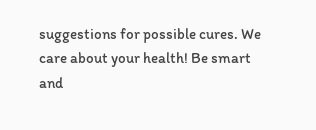suggestions for possible cures. We care about your health! Be smart and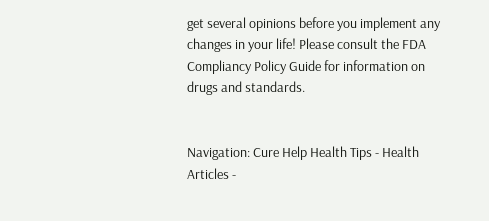get several opinions before you implement any changes in your life! Please consult the FDA Compliancy Policy Guide for information on drugs and standards.


Navigation: Cure Help Health Tips - Health Articles -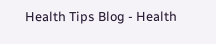Health Tips Blog - Health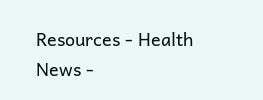Resources - Health News -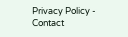Privacy Policy - Contact